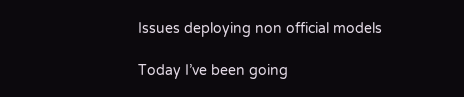Issues deploying non official models

Today I’ve been going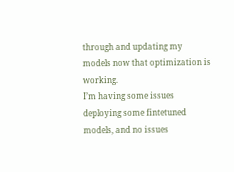through and updating my models now that optimization is working.
I’m having some issues deploying some fintetuned models, and no issues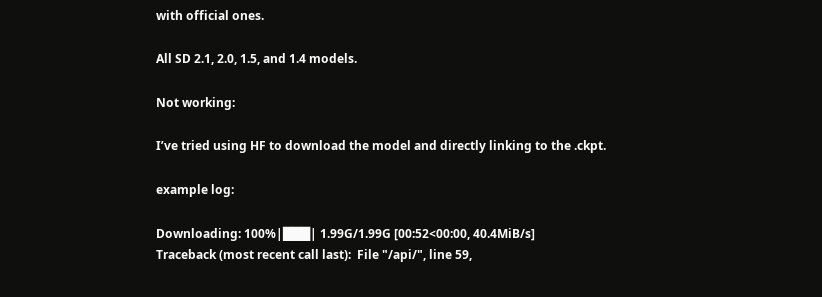with official ones.

All SD 2.1, 2.0, 1.5, and 1.4 models.

Not working:

I’ve tried using HF to download the model and directly linking to the .ckpt.

example log:

Downloading: 100%|███| 1.99G/1.99G [00:52<00:00, 40.4MiB/s]
Traceback (most recent call last):  File "/api/", line 59,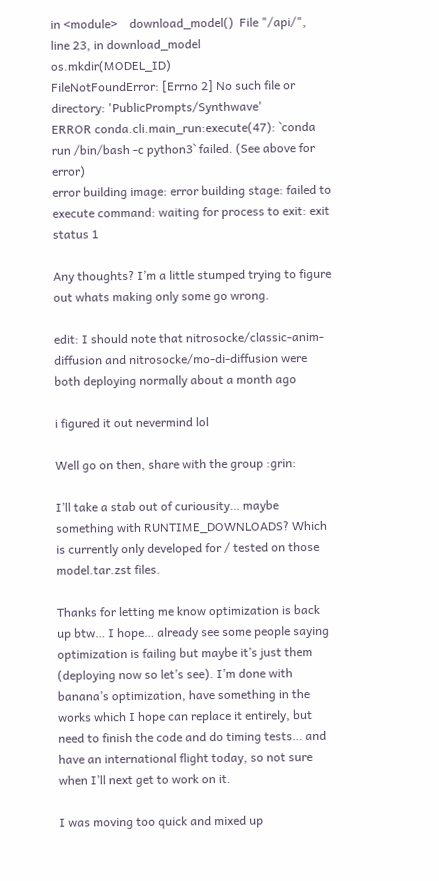in <module>    download_model()  File "/api/",
line 23, in download_model    os.mkdir(MODEL_ID)
FileNotFoundError: [Errno 2] No such file or directory: 'PublicPrompts/Synthwave'
ERROR conda.cli.main_run:execute(47): `conda run /bin/bash -c python3` failed. (See above for error)
error building image: error building stage: failed to execute command: waiting for process to exit: exit status 1

Any thoughts? I’m a little stumped trying to figure out whats making only some go wrong.

edit: I should note that nitrosocke/classic-anim-diffusion and nitrosocke/mo-di-diffusion were both deploying normally about a month ago

i figured it out nevermind lol

Well go on then, share with the group :grin:

I’ll take a stab out of curiousity… maybe something with RUNTIME_DOWNLOADS? Which is currently only developed for / tested on those model.tar.zst files.

Thanks for letting me know optimization is back up btw… I hope… already see some people saying optimization is failing but maybe it’s just them (deploying now so let’s see). I’m done with banana’s optimization, have something in the works which I hope can replace it entirely, but need to finish the code and do timing tests… and have an international flight today, so not sure when I’ll next get to work on it.

I was moving too quick and mixed up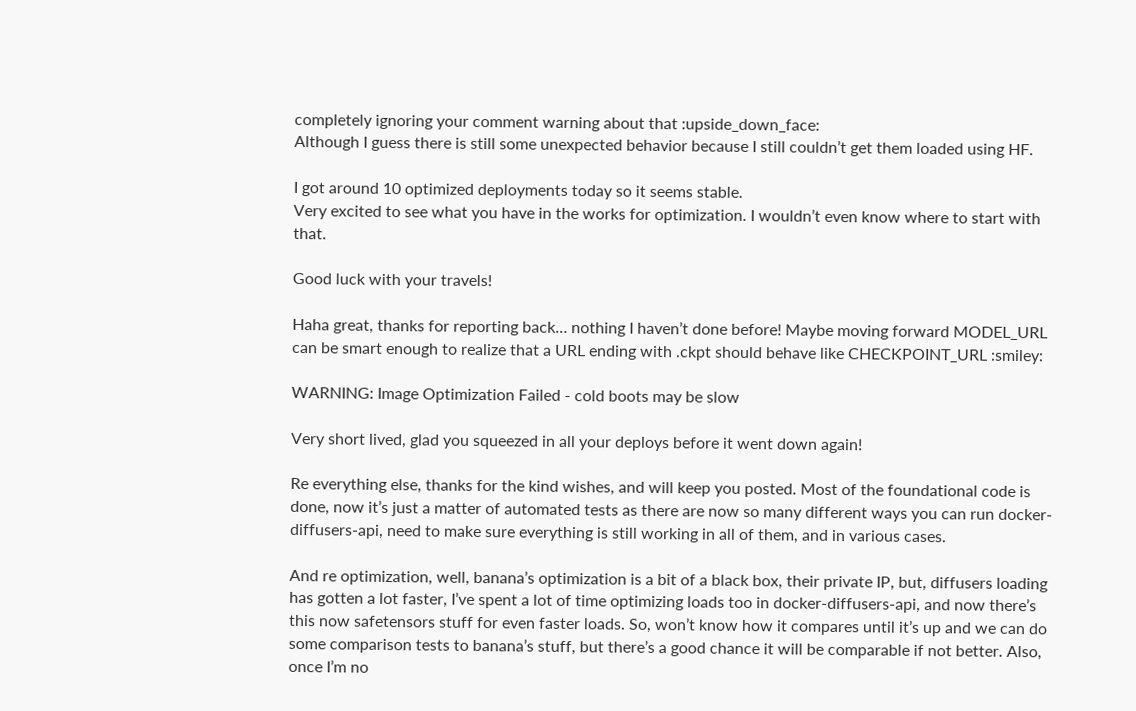completely ignoring your comment warning about that :upside_down_face:
Although I guess there is still some unexpected behavior because I still couldn’t get them loaded using HF.

I got around 10 optimized deployments today so it seems stable.
Very excited to see what you have in the works for optimization. I wouldn’t even know where to start with that.

Good luck with your travels!

Haha great, thanks for reporting back… nothing I haven’t done before! Maybe moving forward MODEL_URL can be smart enough to realize that a URL ending with .ckpt should behave like CHECKPOINT_URL :smiley:

WARNING: Image Optimization Failed - cold boots may be slow

Very short lived, glad you squeezed in all your deploys before it went down again!

Re everything else, thanks for the kind wishes, and will keep you posted. Most of the foundational code is done, now it’s just a matter of automated tests as there are now so many different ways you can run docker-diffusers-api, need to make sure everything is still working in all of them, and in various cases.

And re optimization, well, banana’s optimization is a bit of a black box, their private IP, but, diffusers loading has gotten a lot faster, I’ve spent a lot of time optimizing loads too in docker-diffusers-api, and now there’s this now safetensors stuff for even faster loads. So, won’t know how it compares until it’s up and we can do some comparison tests to banana’s stuff, but there’s a good chance it will be comparable if not better. Also, once I’m no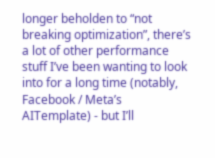longer beholden to “not breaking optimization”, there’s a lot of other performance stuff I’ve been wanting to look into for a long time (notably, Facebook / Meta’s AITemplate) - but I’ll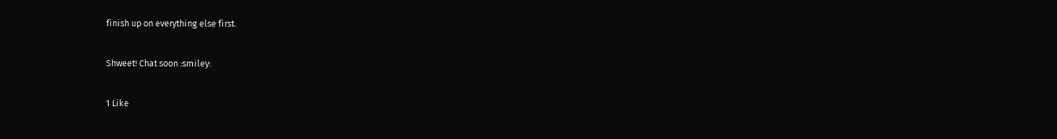finish up on everything else first.

Shweet! Chat soon :smiley:

1 Like